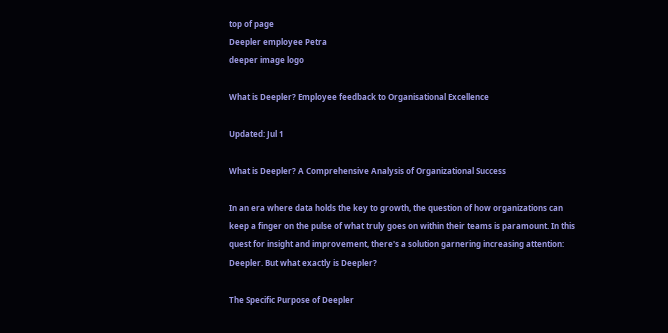top of page
Deepler employee Petra
deeper image logo

What is Deepler? Employee feedback to Organisational Excellence

Updated: Jul 1

What is Deepler? A Comprehensive Analysis of Organizational Success

In an era where data holds the key to growth, the question of how organizations can keep a finger on the pulse of what truly goes on within their teams is paramount. In this quest for insight and improvement, there's a solution garnering increasing attention: Deepler. But what exactly is Deepler?

The Specific Purpose of Deepler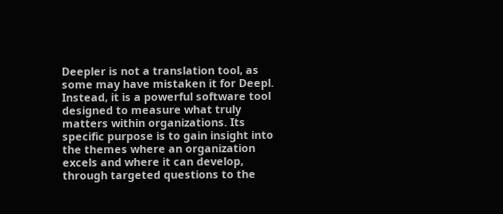Deepler is not a translation tool, as some may have mistaken it for Deepl. Instead, it is a powerful software tool designed to measure what truly matters within organizations. Its specific purpose is to gain insight into the themes where an organization excels and where it can develop, through targeted questions to the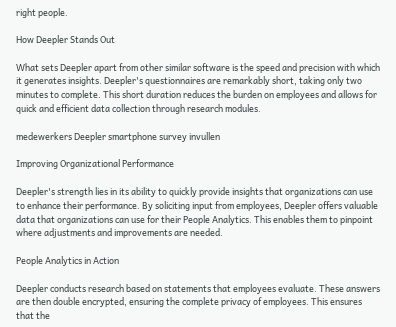right people.

How Deepler Stands Out

What sets Deepler apart from other similar software is the speed and precision with which it generates insights. Deepler's questionnaires are remarkably short, taking only two minutes to complete. This short duration reduces the burden on employees and allows for quick and efficient data collection through research modules.

medewerkers Deepler smartphone survey invullen

Improving Organizational Performance

Deepler's strength lies in its ability to quickly provide insights that organizations can use to enhance their performance. By soliciting input from employees, Deepler offers valuable data that organizations can use for their People Analytics. This enables them to pinpoint where adjustments and improvements are needed.

People Analytics in Action

Deepler conducts research based on statements that employees evaluate. These answers are then double encrypted, ensuring the complete privacy of employees. This ensures that the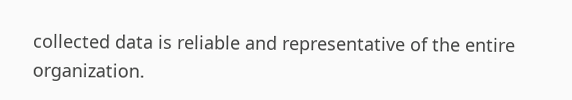collected data is reliable and representative of the entire organization.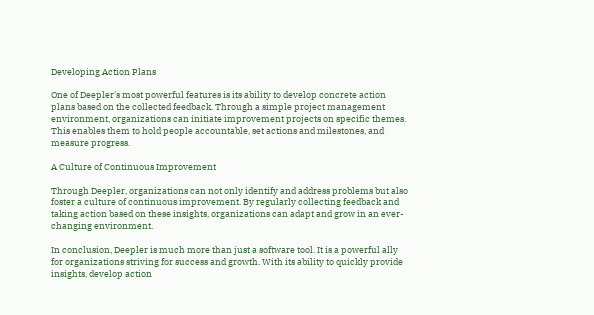Developing Action Plans

One of Deepler's most powerful features is its ability to develop concrete action plans based on the collected feedback. Through a simple project management environment, organizations can initiate improvement projects on specific themes. This enables them to hold people accountable, set actions and milestones, and measure progress.

A Culture of Continuous Improvement

Through Deepler, organizations can not only identify and address problems but also foster a culture of continuous improvement. By regularly collecting feedback and taking action based on these insights, organizations can adapt and grow in an ever-changing environment.

In conclusion, Deepler is much more than just a software tool. It is a powerful ally for organizations striving for success and growth. With its ability to quickly provide insights, develop action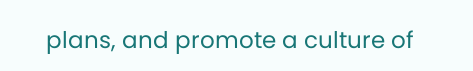plans, and promote a culture of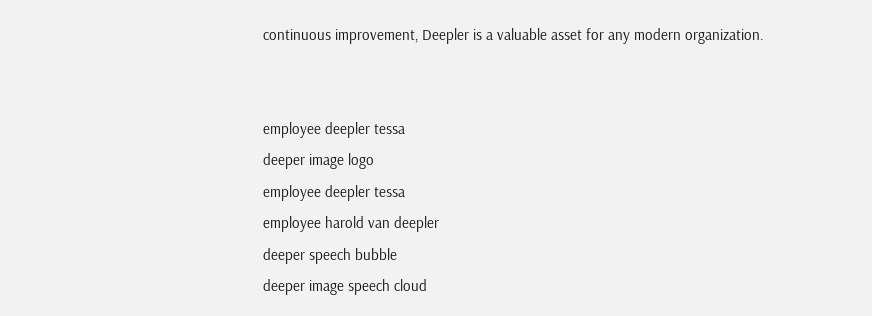continuous improvement, Deepler is a valuable asset for any modern organization.


employee deepler tessa
deeper image logo
employee deepler tessa
employee harold van deepler
deeper speech bubble
deeper image speech cloud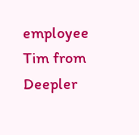employee Tim from Deepler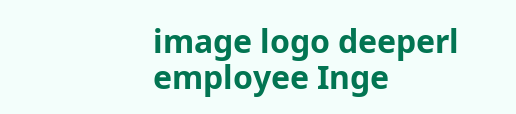image logo deeperl
employee Inge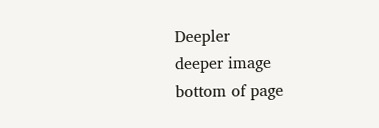Deepler
deeper image
bottom of page